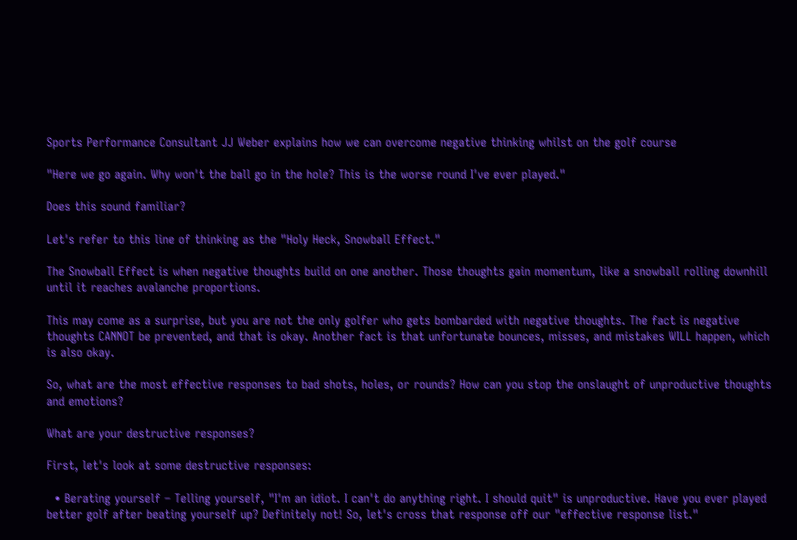Sports Performance Consultant JJ Weber explains how we can overcome negative thinking whilst on the golf course

"Here we go again. Why won't the ball go in the hole? This is the worse round I've ever played."

Does this sound familiar?

Let's refer to this line of thinking as the "Holy Heck, Snowball Effect."

The Snowball Effect is when negative thoughts build on one another. Those thoughts gain momentum, like a snowball rolling downhill until it reaches avalanche proportions.

This may come as a surprise, but you are not the only golfer who gets bombarded with negative thoughts. The fact is negative thoughts CANNOT be prevented, and that is okay. Another fact is that unfortunate bounces, misses, and mistakes WILL happen, which is also okay.

So, what are the most effective responses to bad shots, holes, or rounds? How can you stop the onslaught of unproductive thoughts and emotions?

What are your destructive responses?

First, let's look at some destructive responses:

  • Berating yourself – Telling yourself, "I'm an idiot. I can't do anything right. I should quit" is unproductive. Have you ever played better golf after beating yourself up? Definitely not! So, let's cross that response off our "effective response list."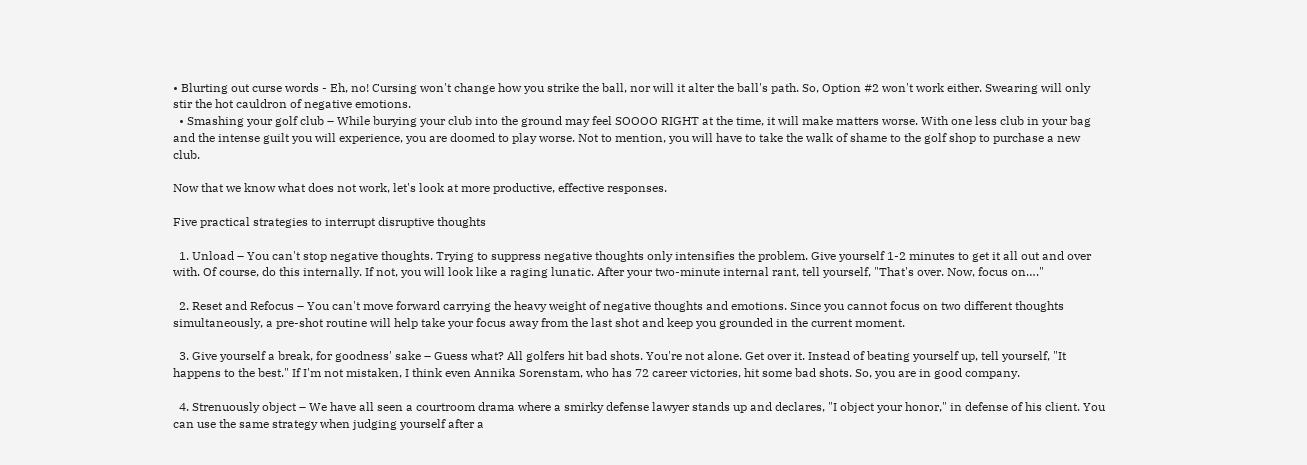• Blurting out curse words - Eh, no! Cursing won't change how you strike the ball, nor will it alter the ball's path. So, Option #2 won't work either. Swearing will only stir the hot cauldron of negative emotions.
  • Smashing your golf club – While burying your club into the ground may feel SOOOO RIGHT at the time, it will make matters worse. With one less club in your bag and the intense guilt you will experience, you are doomed to play worse. Not to mention, you will have to take the walk of shame to the golf shop to purchase a new club.

Now that we know what does not work, let's look at more productive, effective responses.

Five practical strategies to interrupt disruptive thoughts

  1. Unload – You can't stop negative thoughts. Trying to suppress negative thoughts only intensifies the problem. Give yourself 1-2 minutes to get it all out and over with. Of course, do this internally. If not, you will look like a raging lunatic. After your two-minute internal rant, tell yourself, "That's over. Now, focus on…."

  2. Reset and Refocus – You can't move forward carrying the heavy weight of negative thoughts and emotions. Since you cannot focus on two different thoughts simultaneously, a pre-shot routine will help take your focus away from the last shot and keep you grounded in the current moment.

  3. Give yourself a break, for goodness' sake – Guess what? All golfers hit bad shots. You're not alone. Get over it. Instead of beating yourself up, tell yourself, "It happens to the best." If I'm not mistaken, I think even Annika Sorenstam, who has 72 career victories, hit some bad shots. So, you are in good company.

  4. Strenuously object – We have all seen a courtroom drama where a smirky defense lawyer stands up and declares, "I object your honor," in defense of his client. You can use the same strategy when judging yourself after a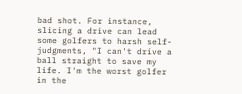bad shot. For instance, slicing a drive can lead some golfers to harsh self-judgments, "I can't drive a ball straight to save my life. I'm the worst golfer in the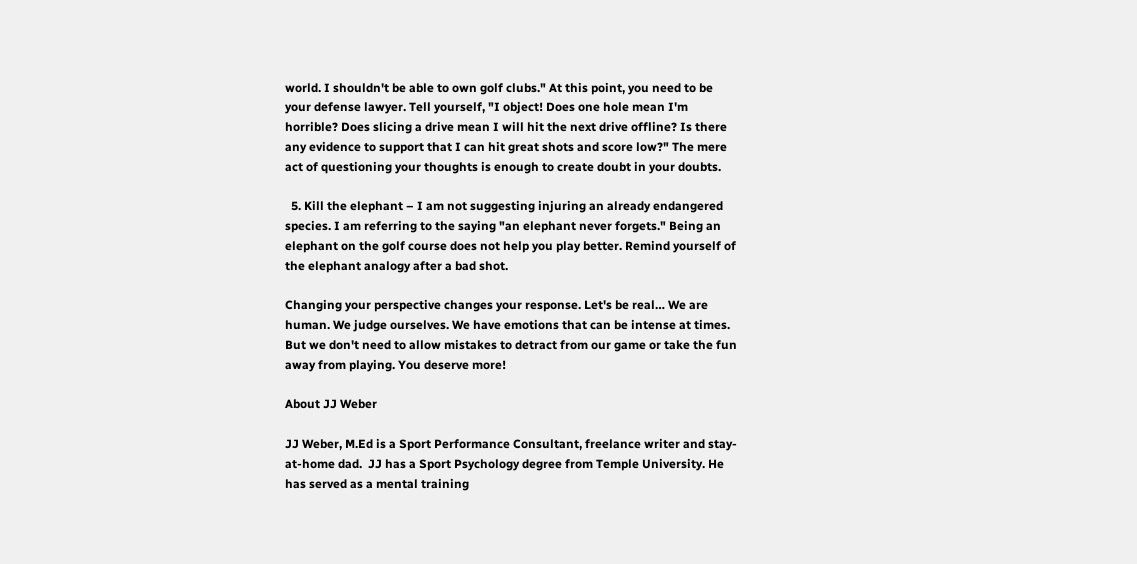world. I shouldn't be able to own golf clubs." At this point, you need to be your defense lawyer. Tell yourself, "I object! Does one hole mean I'm horrible? Does slicing a drive mean I will hit the next drive offline? Is there any evidence to support that I can hit great shots and score low?" The mere act of questioning your thoughts is enough to create doubt in your doubts.

  5. Kill the elephant – I am not suggesting injuring an already endangered species. I am referring to the saying "an elephant never forgets." Being an elephant on the golf course does not help you play better. Remind yourself of the elephant analogy after a bad shot.

Changing your perspective changes your response. Let's be real… We are human. We judge ourselves. We have emotions that can be intense at times. But we don't need to allow mistakes to detract from our game or take the fun away from playing. You deserve more!

About JJ Weber

JJ Weber, M.Ed is a Sport Performance Consultant, freelance writer and stay-at-home dad.  JJ has a Sport Psychology degree from Temple University. He has served as a mental training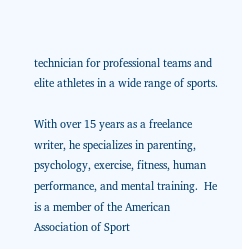technician for professional teams and elite athletes in a wide range of sports.

With over 15 years as a freelance writer, he specializes in parenting, psychology, exercise, fitness, human performance, and mental training.  He is a member of the American Association of Sport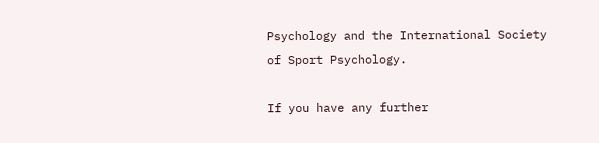Psychology and the International Society of Sport Psychology.

If you have any further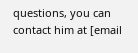questions, you can contact him at [email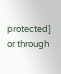protected] or through